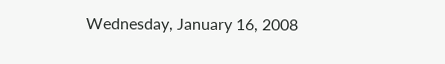Wednesday, January 16, 2008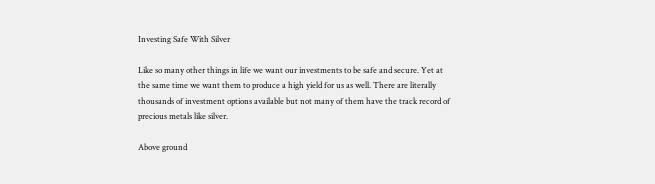Investing Safe With Silver

Like so many other things in life we want our investments to be safe and secure. Yet at the same time we want them to produce a high yield for us as well. There are literally thousands of investment options available but not many of them have the track record of precious metals like silver.

Above ground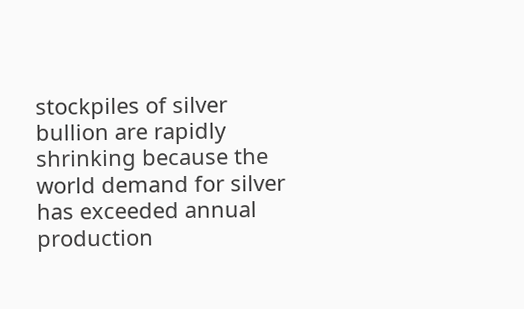stockpiles of silver bullion are rapidly shrinking because the world demand for silver has exceeded annual production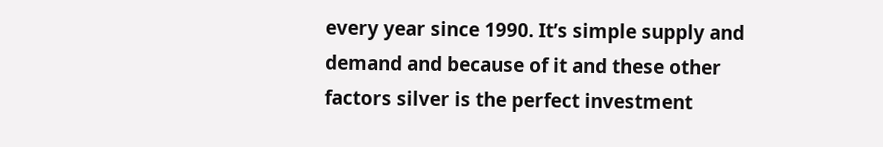every year since 1990. It’s simple supply and demand and because of it and these other factors silver is the perfect investment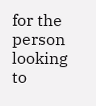for the person looking to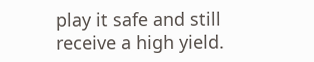play it safe and still receive a high yield.